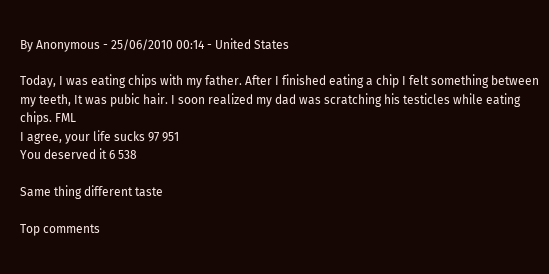By Anonymous - 25/06/2010 00:14 - United States

Today, I was eating chips with my father. After I finished eating a chip I felt something between my teeth, It was pubic hair. I soon realized my dad was scratching his testicles while eating chips. FML
I agree, your life sucks 97 951
You deserved it 6 538

Same thing different taste

Top comments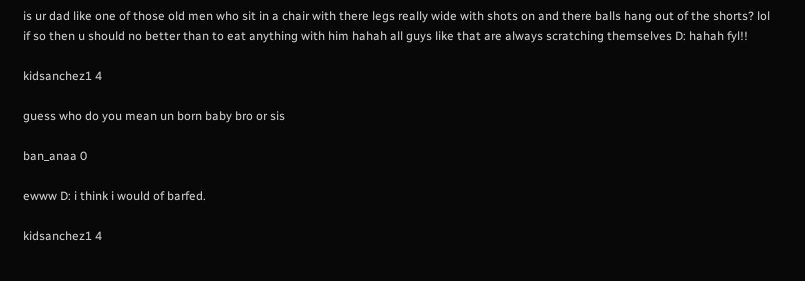is ur dad like one of those old men who sit in a chair with there legs really wide with shots on and there balls hang out of the shorts? lol if so then u should no better than to eat anything with him hahah all guys like that are always scratching themselves D: hahah fyl!!

kidsanchez1 4

guess who do you mean un born baby bro or sis

ban_anaa 0

ewww D: i think i would of barfed.

kidsanchez1 4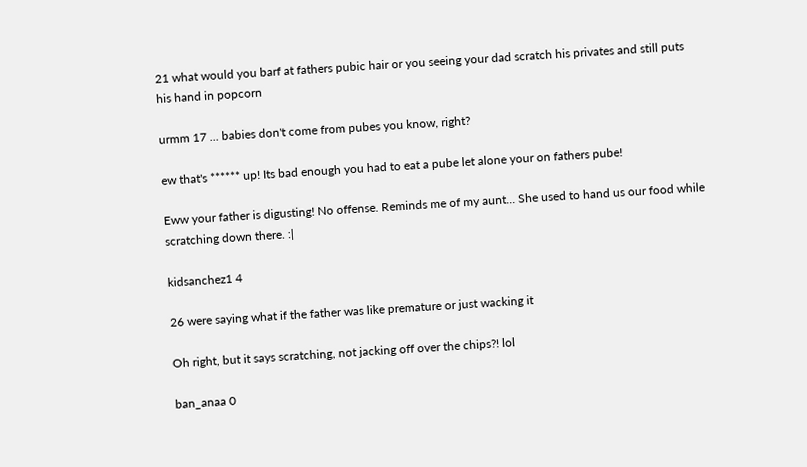21 what would you barf at fathers pubic hair or you seeing your dad scratch his privates and still puts his hand in popcorn

urmm 17 ... babies don't come from pubes you know, right?

ew that's ****** up! Its bad enough you had to eat a pube let alone your on fathers pube!

Eww your father is digusting! No offense. Reminds me of my aunt... She used to hand us our food while scratching down there. :|

kidsanchez1 4

26 were saying what if the father was like premature or just wacking it

Oh right, but it says scratching, not jacking off over the chips?! lol

ban_anaa 0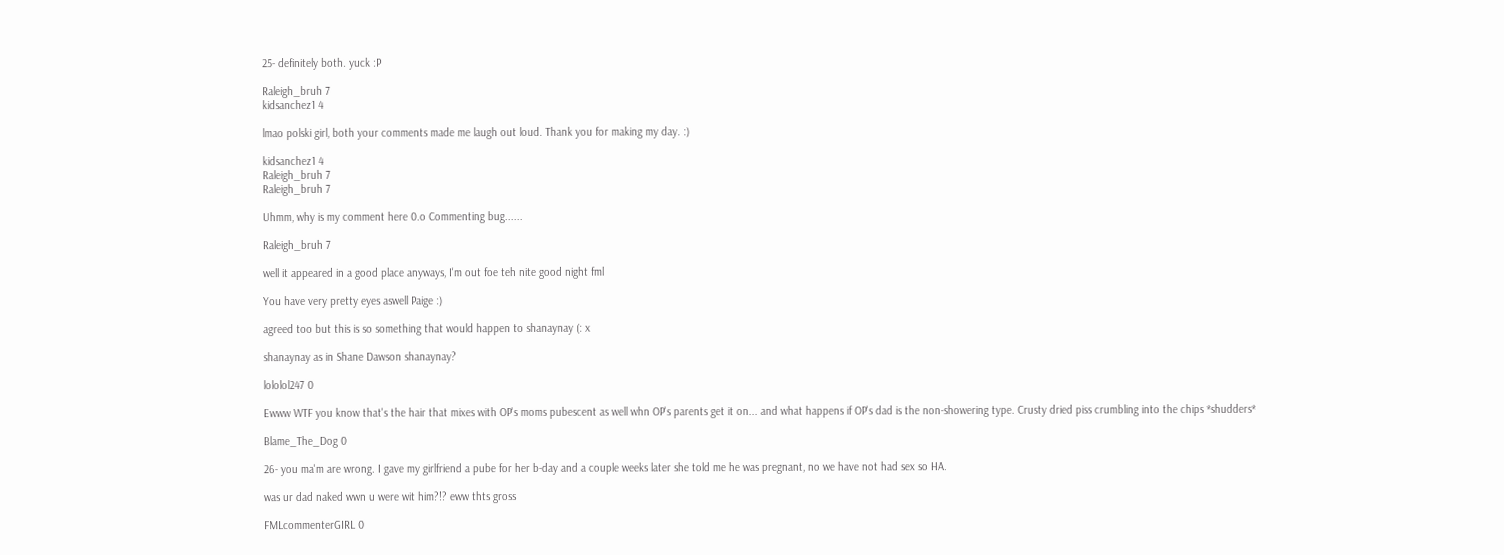25- definitely both. yuck :P

Raleigh_bruh 7
kidsanchez1 4

lmao polski girl, both your comments made me laugh out loud. Thank you for making my day. :)

kidsanchez1 4
Raleigh_bruh 7
Raleigh_bruh 7

Uhmm, why is my comment here 0.o Commenting bug......

Raleigh_bruh 7

well it appeared in a good place anyways, I'm out foe teh nite good night fml

You have very pretty eyes aswell Paige :)

agreed too but this is so something that would happen to shanaynay (: x

shanaynay as in Shane Dawson shanaynay?

lololol247 0

Ewww WTF you know that's the hair that mixes with OP's moms pubescent as well whn OP's parents get it on... and what happens if OP's dad is the non-showering type. Crusty dried piss crumbling into the chips *shudders*

Blame_The_Dog 0

26- you ma'm are wrong. I gave my girlfriend a pube for her b-day and a couple weeks later she told me he was pregnant, no we have not had sex so HA.

was ur dad naked wwn u were wit him?!? eww thts gross

FMLcommenterGIRL 0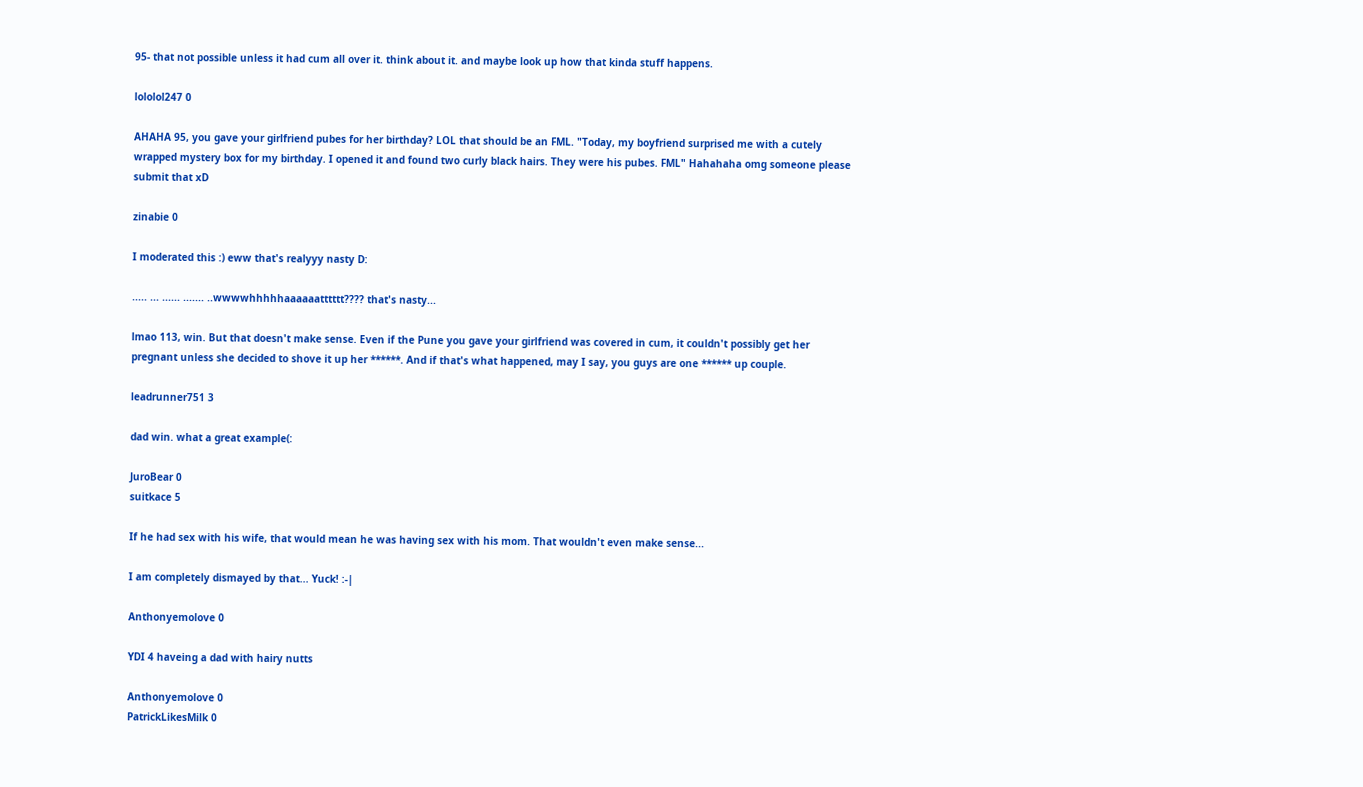95- that not possible unless it had cum all over it. think about it. and maybe look up how that kinda stuff happens.

lololol247 0

AHAHA 95, you gave your girlfriend pubes for her birthday? LOL that should be an FML. "Today, my boyfriend surprised me with a cutely wrapped mystery box for my birthday. I opened it and found two curly black hairs. They were his pubes. FML" Hahahaha omg someone please submit that xD

zinabie 0

I moderated this :) eww that's realyyy nasty D:

..... ... ...... ....... ..wwwwhhhhhaaaaaatttttt???? that's nasty...

lmao 113, win. But that doesn't make sense. Even if the Pune you gave your girlfriend was covered in cum, it couldn't possibly get her pregnant unless she decided to shove it up her ******. And if that's what happened, may I say, you guys are one ****** up couple.

leadrunner751 3

dad win. what a great example(:

JuroBear 0
suitkace 5

If he had sex with his wife, that would mean he was having sex with his mom. That wouldn't even make sense...

I am completely dismayed by that... Yuck! :-|

Anthonyemolove 0

YDI 4 haveing a dad with hairy nutts

Anthonyemolove 0
PatrickLikesMilk 0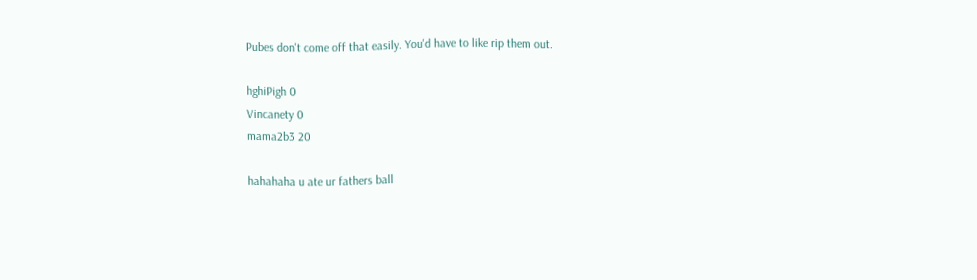Pubes don't come off that easily. You'd have to like rip them out.

hghiPigh 0
Vincanety 0
mama2b3 20

hahahaha u ate ur fathers ball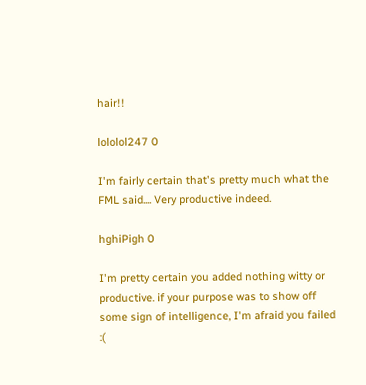hair!!

lololol247 0

I'm fairly certain that's pretty much what the FML said.... Very productive indeed.

hghiPigh 0

I'm pretty certain you added nothing witty or productive. if your purpose was to show off some sign of intelligence, I'm afraid you failed :(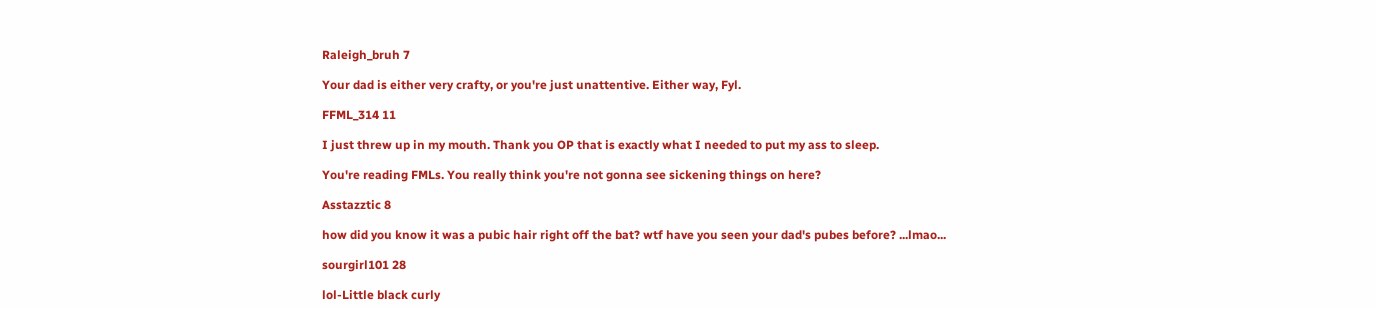Raleigh_bruh 7

Your dad is either very crafty, or you're just unattentive. Either way, Fyl.

FFML_314 11

I just threw up in my mouth. Thank you OP that is exactly what I needed to put my ass to sleep.

You're reading FMLs. You really think you're not gonna see sickening things on here?

Asstazztic 8

how did you know it was a pubic hair right off the bat? wtf have you seen your dad's pubes before? ...lmao...

sourgirl101 28

lol-Little black curly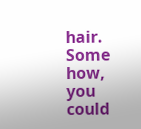hair. Some how, you could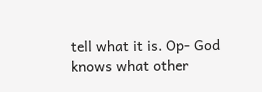tell what it is. Op- God knows what other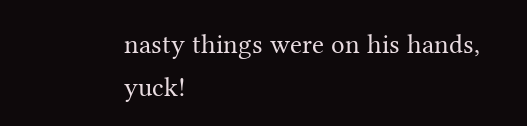nasty things were on his hands, yuck!